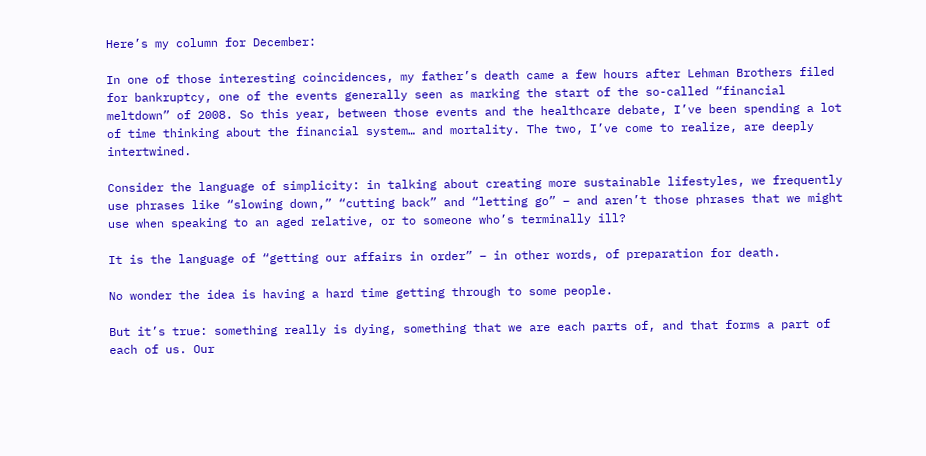Here’s my column for December:

In one of those interesting coincidences, my father’s death came a few hours after Lehman Brothers filed for bankruptcy, one of the events generally seen as marking the start of the so-called “financial meltdown” of 2008. So this year, between those events and the healthcare debate, I’ve been spending a lot of time thinking about the financial system… and mortality. The two, I’ve come to realize, are deeply intertwined.

Consider the language of simplicity: in talking about creating more sustainable lifestyles, we frequently use phrases like “slowing down,” “cutting back” and “letting go” – and aren’t those phrases that we might use when speaking to an aged relative, or to someone who’s terminally ill?

It is the language of “getting our affairs in order” – in other words, of preparation for death.

No wonder the idea is having a hard time getting through to some people.

But it’s true: something really is dying, something that we are each parts of, and that forms a part of each of us. Our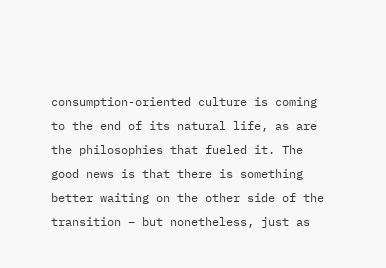consumption-oriented culture is coming to the end of its natural life, as are the philosophies that fueled it. The good news is that there is something better waiting on the other side of the transition – but nonetheless, just as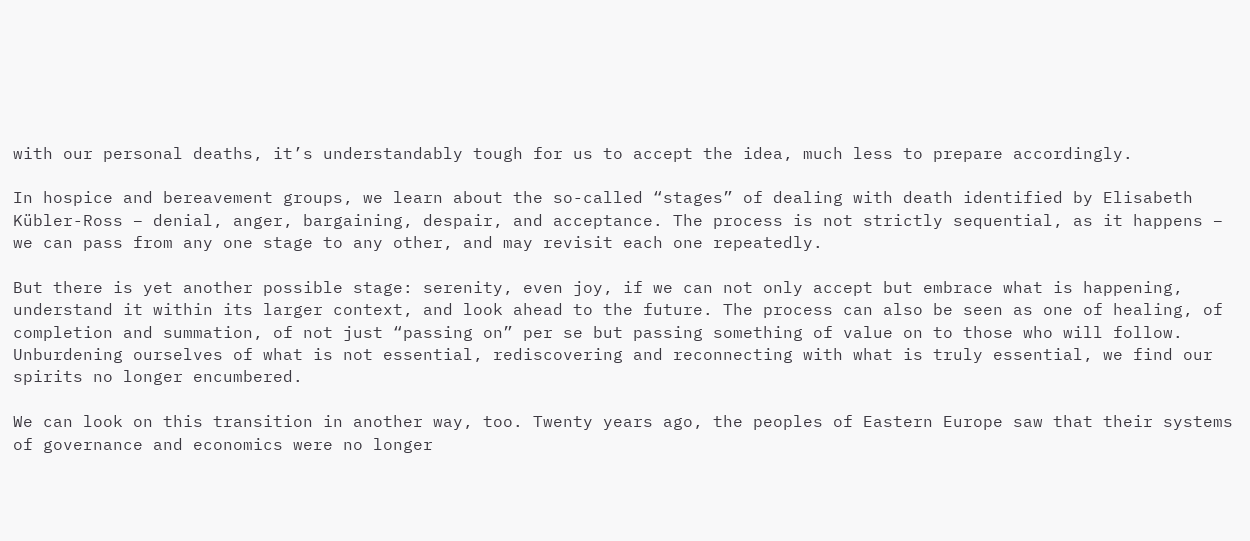with our personal deaths, it’s understandably tough for us to accept the idea, much less to prepare accordingly.

In hospice and bereavement groups, we learn about the so-called “stages” of dealing with death identified by Elisabeth Kübler-Ross – denial, anger, bargaining, despair, and acceptance. The process is not strictly sequential, as it happens – we can pass from any one stage to any other, and may revisit each one repeatedly.

But there is yet another possible stage: serenity, even joy, if we can not only accept but embrace what is happening, understand it within its larger context, and look ahead to the future. The process can also be seen as one of healing, of completion and summation, of not just “passing on” per se but passing something of value on to those who will follow. Unburdening ourselves of what is not essential, rediscovering and reconnecting with what is truly essential, we find our spirits no longer encumbered.

We can look on this transition in another way, too. Twenty years ago, the peoples of Eastern Europe saw that their systems of governance and economics were no longer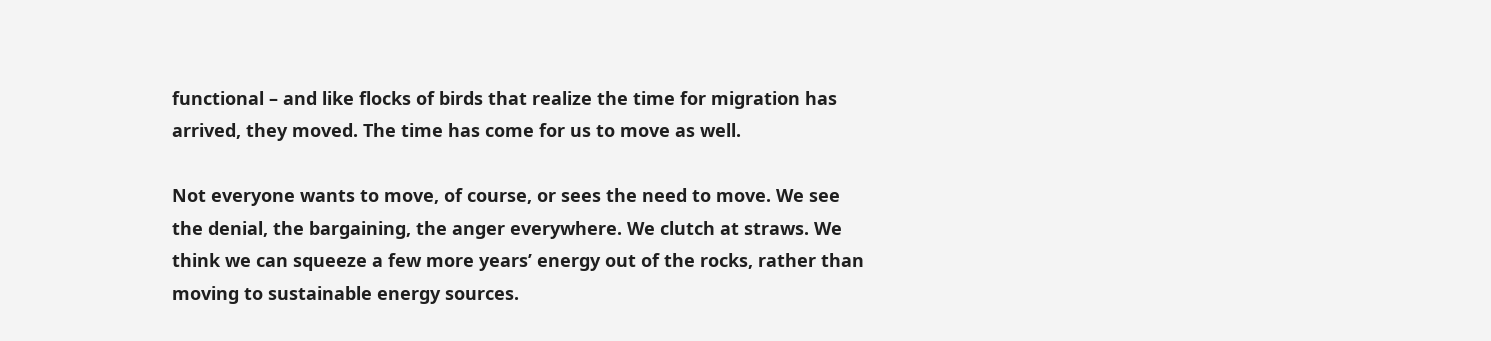functional – and like flocks of birds that realize the time for migration has arrived, they moved. The time has come for us to move as well.

Not everyone wants to move, of course, or sees the need to move. We see the denial, the bargaining, the anger everywhere. We clutch at straws. We think we can squeeze a few more years’ energy out of the rocks, rather than moving to sustainable energy sources.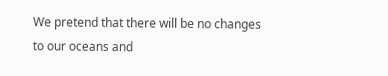We pretend that there will be no changes to our oceans and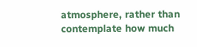atmosphere, rather than contemplate how much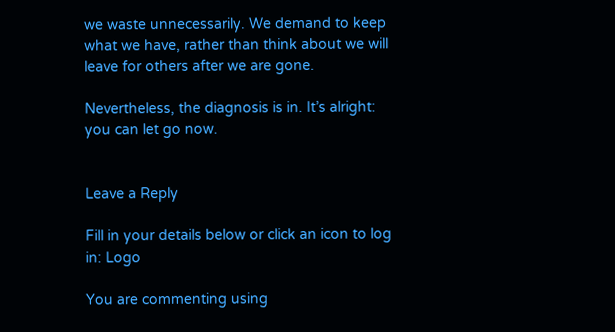we waste unnecessarily. We demand to keep what we have, rather than think about we will leave for others after we are gone.

Nevertheless, the diagnosis is in. It’s alright: you can let go now.


Leave a Reply

Fill in your details below or click an icon to log in: Logo

You are commenting using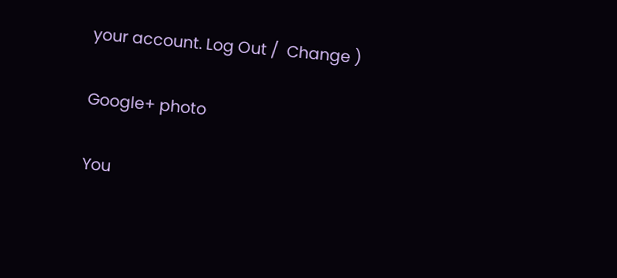your account. Log Out /  Change )

Google+ photo

You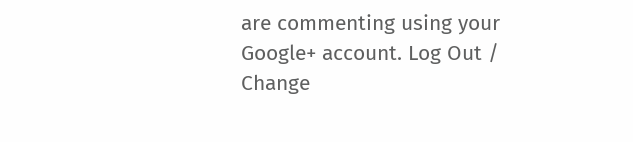are commenting using your Google+ account. Log Out /  Change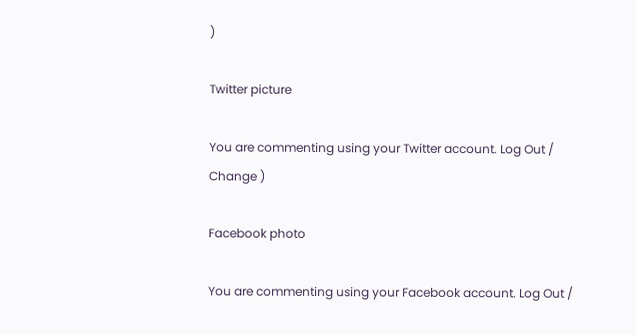)

Twitter picture

You are commenting using your Twitter account. Log Out /  Change )

Facebook photo

You are commenting using your Facebook account. Log Out /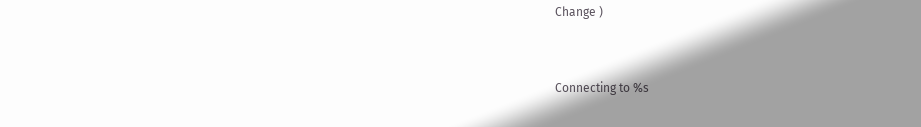Change )


Connecting to %s